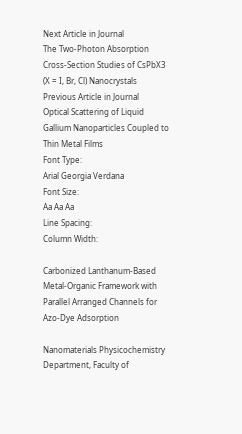Next Article in Journal
The Two-Photon Absorption Cross-Section Studies of CsPbX3 (X = I, Br, Cl) Nanocrystals
Previous Article in Journal
Optical Scattering of Liquid Gallium Nanoparticles Coupled to Thin Metal Films
Font Type:
Arial Georgia Verdana
Font Size:
Aa Aa Aa
Line Spacing:
Column Width:

Carbonized Lanthanum-Based Metal-Organic Framework with Parallel Arranged Channels for Azo-Dye Adsorption

Nanomaterials Physicochemistry Department, Faculty of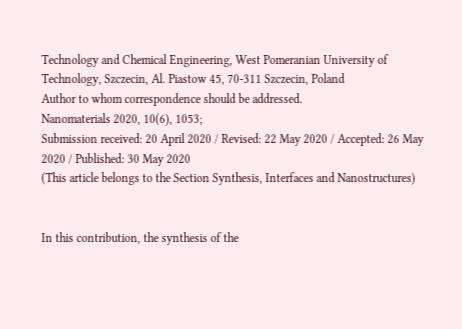Technology and Chemical Engineering, West Pomeranian University of Technology, Szczecin, Al. Piastow 45, 70-311 Szczecin, Poland
Author to whom correspondence should be addressed.
Nanomaterials 2020, 10(6), 1053;
Submission received: 20 April 2020 / Revised: 22 May 2020 / Accepted: 26 May 2020 / Published: 30 May 2020
(This article belongs to the Section Synthesis, Interfaces and Nanostructures)


In this contribution, the synthesis of the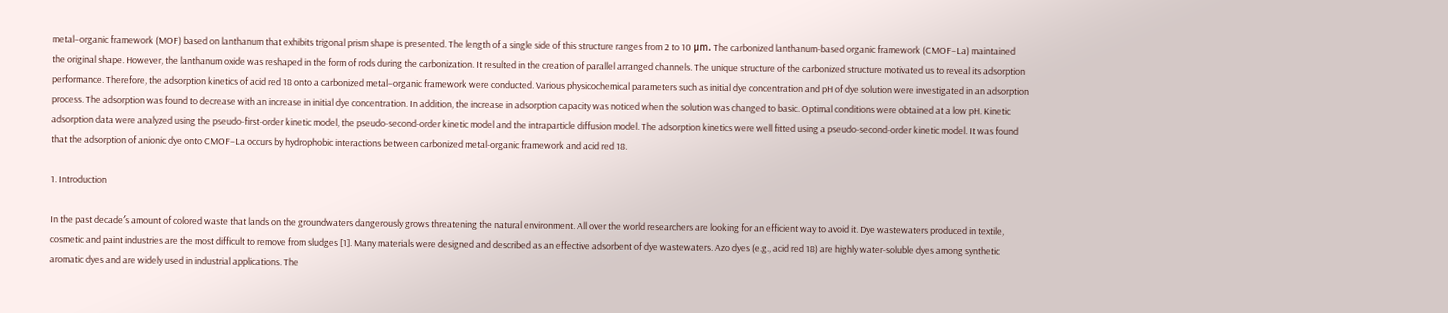metal−organic framework (MOF) based on lanthanum that exhibits trigonal prism shape is presented. The length of a single side of this structure ranges from 2 to 10 μm. The carbonized lanthanum-based organic framework (CMOF–La) maintained the original shape. However, the lanthanum oxide was reshaped in the form of rods during the carbonization. It resulted in the creation of parallel arranged channels. The unique structure of the carbonized structure motivated us to reveal its adsorption performance. Therefore, the adsorption kinetics of acid red 18 onto a carbonized metal−organic framework were conducted. Various physicochemical parameters such as initial dye concentration and pH of dye solution were investigated in an adsorption process. The adsorption was found to decrease with an increase in initial dye concentration. In addition, the increase in adsorption capacity was noticed when the solution was changed to basic. Optimal conditions were obtained at a low pH. Kinetic adsorption data were analyzed using the pseudo-first-order kinetic model, the pseudo-second-order kinetic model and the intraparticle diffusion model. The adsorption kinetics were well fitted using a pseudo-second-order kinetic model. It was found that the adsorption of anionic dye onto CMOF–La occurs by hydrophobic interactions between carbonized metal-organic framework and acid red 18.

1. Introduction

In the past decade′s amount of colored waste that lands on the groundwaters dangerously grows threatening the natural environment. All over the world researchers are looking for an efficient way to avoid it. Dye wastewaters produced in textile, cosmetic and paint industries are the most difficult to remove from sludges [1]. Many materials were designed and described as an effective adsorbent of dye wastewaters. Azo dyes (e.g., acid red 18) are highly water-soluble dyes among synthetic aromatic dyes and are widely used in industrial applications. The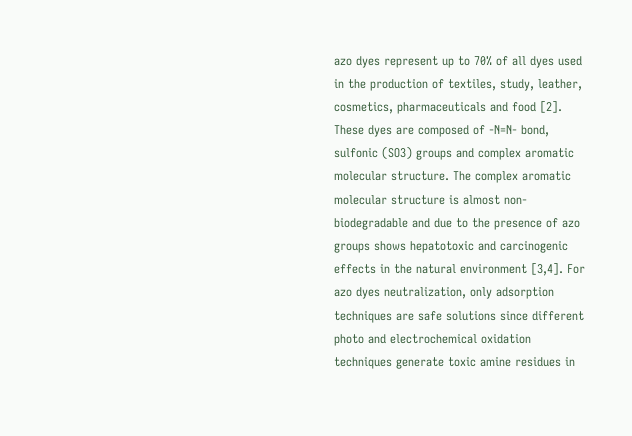azo dyes represent up to 70% of all dyes used in the production of textiles, study, leather, cosmetics, pharmaceuticals and food [2]. These dyes are composed of -N=N- bond, sulfonic (SO3) groups and complex aromatic molecular structure. The complex aromatic molecular structure is almost non-biodegradable and due to the presence of azo groups shows hepatotoxic and carcinogenic effects in the natural environment [3,4]. For azo dyes neutralization, only adsorption techniques are safe solutions since different photo and electrochemical oxidation techniques generate toxic amine residues in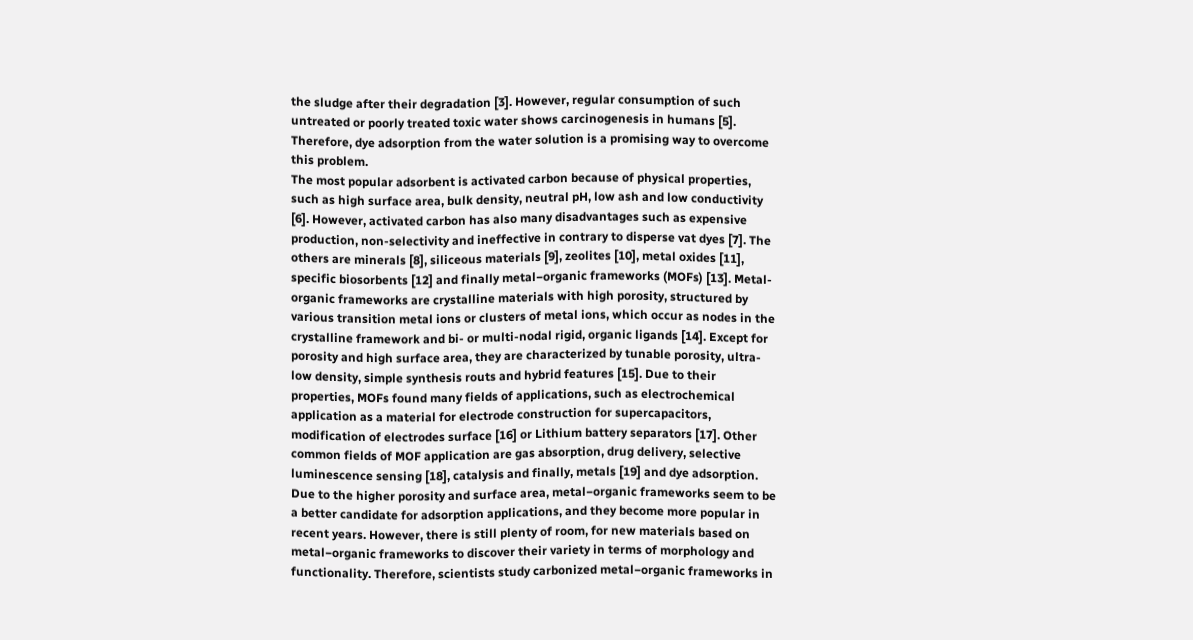the sludge after their degradation [3]. However, regular consumption of such untreated or poorly treated toxic water shows carcinogenesis in humans [5]. Therefore, dye adsorption from the water solution is a promising way to overcome this problem.
The most popular adsorbent is activated carbon because of physical properties, such as high surface area, bulk density, neutral pH, low ash and low conductivity [6]. However, activated carbon has also many disadvantages such as expensive production, non-selectivity and ineffective in contrary to disperse vat dyes [7]. The others are minerals [8], siliceous materials [9], zeolites [10], metal oxides [11], specific biosorbents [12] and finally metal−organic frameworks (MOFs) [13]. Metal-organic frameworks are crystalline materials with high porosity, structured by various transition metal ions or clusters of metal ions, which occur as nodes in the crystalline framework and bi- or multi-nodal rigid, organic ligands [14]. Except for porosity and high surface area, they are characterized by tunable porosity, ultra-low density, simple synthesis routs and hybrid features [15]. Due to their properties, MOFs found many fields of applications, such as electrochemical application as a material for electrode construction for supercapacitors, modification of electrodes surface [16] or Lithium battery separators [17]. Other common fields of MOF application are gas absorption, drug delivery, selective luminescence sensing [18], catalysis and finally, metals [19] and dye adsorption. Due to the higher porosity and surface area, metal−organic frameworks seem to be a better candidate for adsorption applications, and they become more popular in recent years. However, there is still plenty of room, for new materials based on metal−organic frameworks to discover their variety in terms of morphology and functionality. Therefore, scientists study carbonized metal−organic frameworks in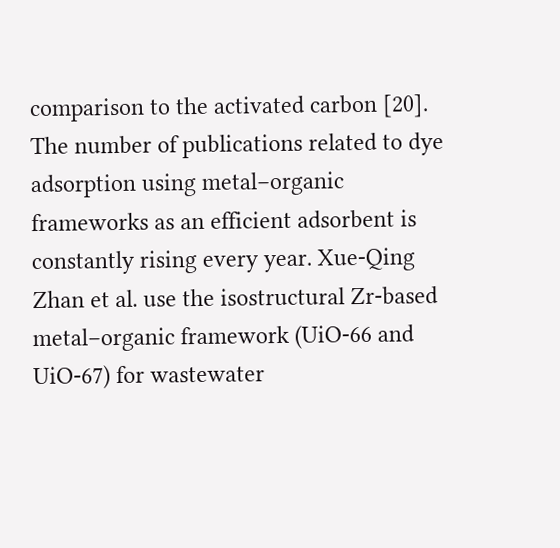comparison to the activated carbon [20].
The number of publications related to dye adsorption using metal−organic frameworks as an efficient adsorbent is constantly rising every year. Xue-Qing Zhan et al. use the isostructural Zr-based metal−organic framework (UiO-66 and UiO-67) for wastewater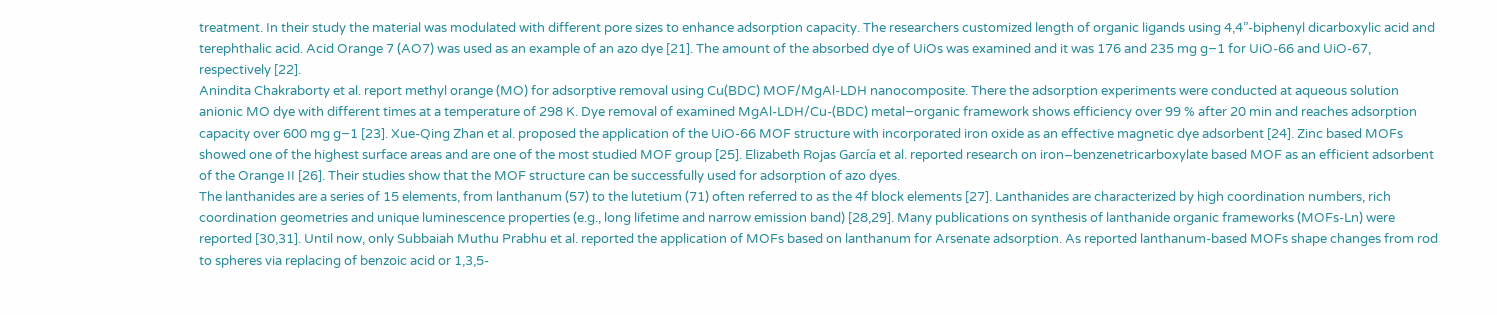treatment. In their study the material was modulated with different pore sizes to enhance adsorption capacity. The researchers customized length of organic ligands using 4,4”-biphenyl dicarboxylic acid and terephthalic acid. Acid Orange 7 (AO7) was used as an example of an azo dye [21]. The amount of the absorbed dye of UiOs was examined and it was 176 and 235 mg g−1 for UiO-66 and UiO-67, respectively [22].
Anindita Chakraborty et al. report methyl orange (MO) for adsorptive removal using Cu(BDC) MOF/MgAl-LDH nanocomposite. There the adsorption experiments were conducted at aqueous solution anionic MO dye with different times at a temperature of 298 K. Dye removal of examined MgAl-LDH/Cu-(BDC) metal−organic framework shows efficiency over 99 % after 20 min and reaches adsorption capacity over 600 mg g−1 [23]. Xue-Qing Zhan et al. proposed the application of the UiO-66 MOF structure with incorporated iron oxide as an effective magnetic dye adsorbent [24]. Zinc based MOFs showed one of the highest surface areas and are one of the most studied MOF group [25]. Elizabeth Rojas García et al. reported research on iron–benzenetricarboxylate based MOF as an efficient adsorbent of the Orange II [26]. Their studies show that the MOF structure can be successfully used for adsorption of azo dyes.
The lanthanides are a series of 15 elements, from lanthanum (57) to the lutetium (71) often referred to as the 4f block elements [27]. Lanthanides are characterized by high coordination numbers, rich coordination geometries and unique luminescence properties (e.g., long lifetime and narrow emission band) [28,29]. Many publications on synthesis of lanthanide organic frameworks (MOFs-Ln) were reported [30,31]. Until now, only Subbaiah Muthu Prabhu et al. reported the application of MOFs based on lanthanum for Arsenate adsorption. As reported lanthanum-based MOFs shape changes from rod to spheres via replacing of benzoic acid or 1,3,5-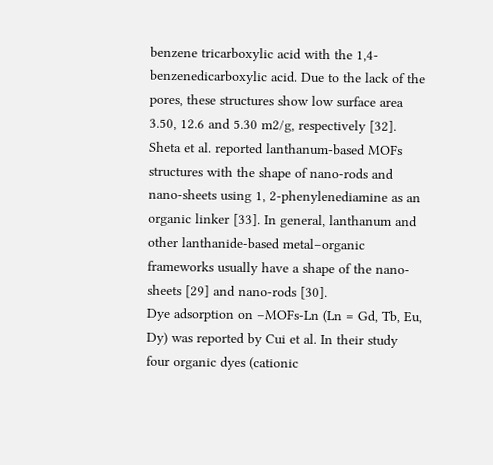benzene tricarboxylic acid with the 1,4-benzenedicarboxylic acid. Due to the lack of the pores, these structures show low surface area 3.50, 12.6 and 5.30 m2/g, respectively [32]. Sheta et al. reported lanthanum-based MOFs structures with the shape of nano-rods and nano-sheets using 1, 2-phenylenediamine as an organic linker [33]. In general, lanthanum and other lanthanide-based metal−organic frameworks usually have a shape of the nano-sheets [29] and nano-rods [30].
Dye adsorption on –MOFs-Ln (Ln = Gd, Tb, Eu, Dy) was reported by Cui et al. In their study four organic dyes (cationic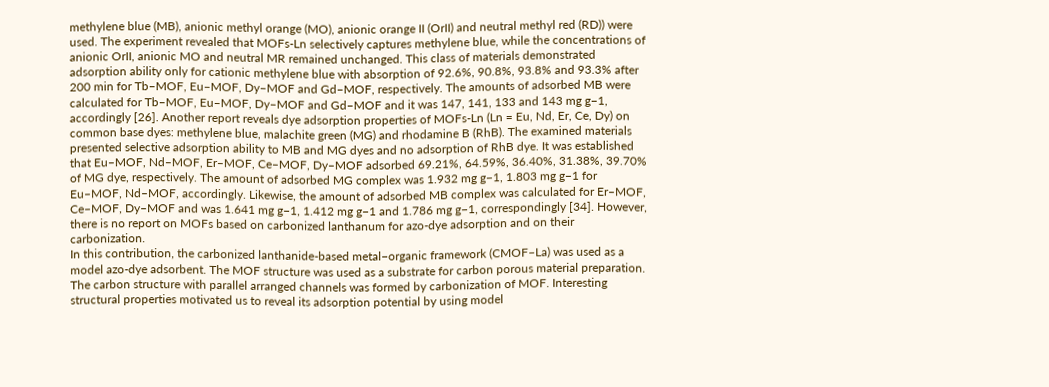methylene blue (MB), anionic methyl orange (MO), anionic orange II (OrII) and neutral methyl red (RD)) were used. The experiment revealed that MOFs-Ln selectively captures methylene blue, while the concentrations of anionic OrII, anionic MO and neutral MR remained unchanged. This class of materials demonstrated adsorption ability only for cationic methylene blue with absorption of 92.6%, 90.8%, 93.8% and 93.3% after 200 min for Tb–MOF, Eu–MOF, Dy–MOF and Gd–MOF, respectively. The amounts of adsorbed MB were calculated for Tb–MOF, Eu–MOF, Dy–MOF and Gd–MOF and it was 147, 141, 133 and 143 mg g−1, accordingly [26]. Another report reveals dye adsorption properties of MOFs-Ln (Ln = Eu, Nd, Er, Ce, Dy) on common base dyes: methylene blue, malachite green (MG) and rhodamine B (RhB). The examined materials presented selective adsorption ability to MB and MG dyes and no adsorption of RhB dye. It was established that Eu–MOF, Nd–MOF, Er–MOF, Ce–MOF, Dy–MOF adsorbed 69.21%, 64.59%, 36.40%, 31.38%, 39.70% of MG dye, respectively. The amount of adsorbed MG complex was 1.932 mg g−1, 1.803 mg g−1 for Eu–MOF, Nd–MOF, accordingly. Likewise, the amount of adsorbed MB complex was calculated for Er–MOF, Ce–MOF, Dy–MOF and was 1.641 mg g−1, 1.412 mg g−1 and 1.786 mg g−1, correspondingly [34]. However, there is no report on MOFs based on carbonized lanthanum for azo-dye adsorption and on their carbonization.
In this contribution, the carbonized lanthanide-based metal−organic framework (CMOF–La) was used as a model azo-dye adsorbent. The MOF structure was used as a substrate for carbon porous material preparation. The carbon structure with parallel arranged channels was formed by carbonization of MOF. Interesting structural properties motivated us to reveal its adsorption potential by using model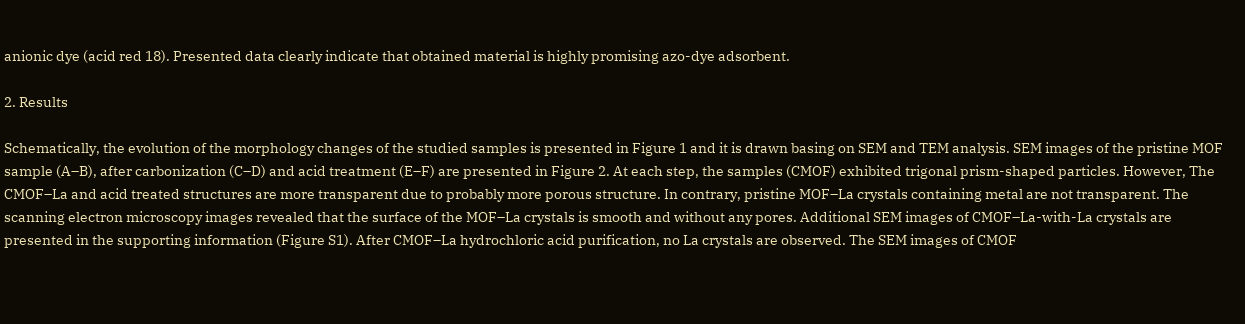anionic dye (acid red 18). Presented data clearly indicate that obtained material is highly promising azo-dye adsorbent.

2. Results

Schematically, the evolution of the morphology changes of the studied samples is presented in Figure 1 and it is drawn basing on SEM and TEM analysis. SEM images of the pristine MOF sample (A–B), after carbonization (C–D) and acid treatment (E–F) are presented in Figure 2. At each step, the samples (CMOF) exhibited trigonal prism-shaped particles. However, The CMOF–La and acid treated structures are more transparent due to probably more porous structure. In contrary, pristine MOF–La crystals containing metal are not transparent. The scanning electron microscopy images revealed that the surface of the MOF–La crystals is smooth and without any pores. Additional SEM images of CMOF–La-with-La crystals are presented in the supporting information (Figure S1). After CMOF–La hydrochloric acid purification, no La crystals are observed. The SEM images of CMOF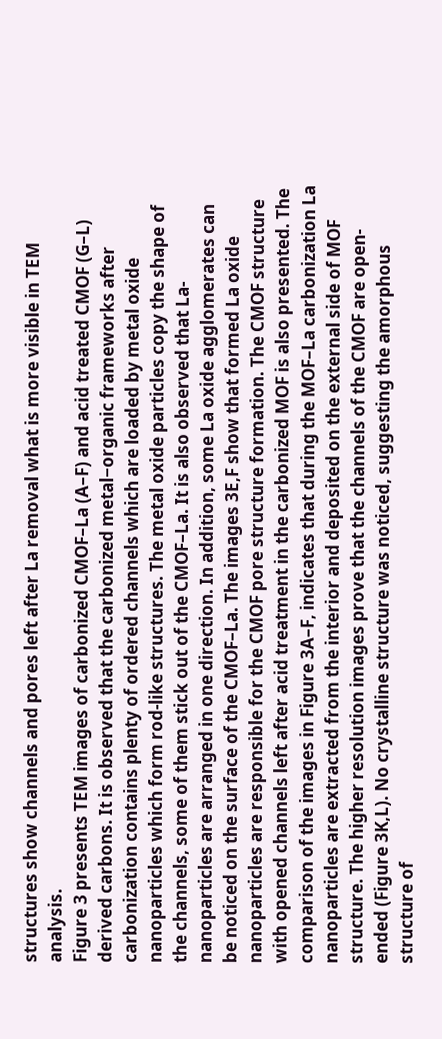structures show channels and pores left after La removal what is more visible in TEM analysis.
Figure 3 presents TEM images of carbonized CMOF–La (A–F) and acid treated CMOF (G–L) derived carbons. It is observed that the carbonized metal−organic frameworks after carbonization contains plenty of ordered channels which are loaded by metal oxide nanoparticles which form rod-like structures. The metal oxide particles copy the shape of the channels, some of them stick out of the CMOF–La. It is also observed that La-nanoparticles are arranged in one direction. In addition, some La oxide agglomerates can be noticed on the surface of the CMOF–La. The images 3E,F show that formed La oxide nanoparticles are responsible for the CMOF pore structure formation. The CMOF structure with opened channels left after acid treatment in the carbonized MOF is also presented. The comparison of the images in Figure 3A–F, indicates that during the MOF–La carbonization La nanoparticles are extracted from the interior and deposited on the external side of MOF structure. The higher resolution images prove that the channels of the CMOF are open-ended (Figure 3K,L). No crystalline structure was noticed, suggesting the amorphous structure of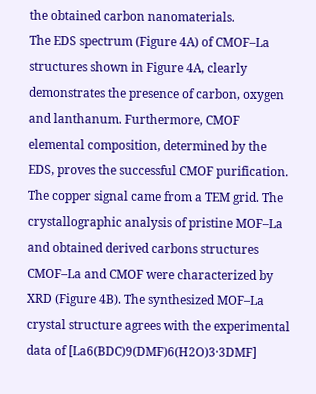the obtained carbon nanomaterials.
The EDS spectrum (Figure 4A) of CMOF–La structures shown in Figure 4A, clearly demonstrates the presence of carbon, oxygen and lanthanum. Furthermore, CMOF elemental composition, determined by the EDS, proves the successful CMOF purification. The copper signal came from a TEM grid. The crystallographic analysis of pristine MOF–La and obtained derived carbons structures CMOF–La and CMOF were characterized by XRD (Figure 4B). The synthesized MOF–La crystal structure agrees with the experimental data of [La6(BDC)9(DMF)6(H2O)3·3DMF]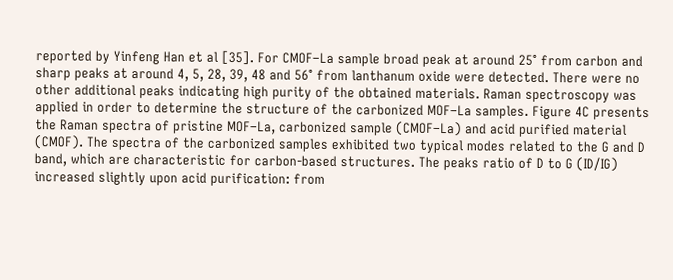reported by Yinfeng Han et al [35]. For CMOF–La sample broad peak at around 25° from carbon and sharp peaks at around 4, 5, 28, 39, 48 and 56° from lanthanum oxide were detected. There were no other additional peaks indicating high purity of the obtained materials. Raman spectroscopy was applied in order to determine the structure of the carbonized MOF–La samples. Figure 4C presents the Raman spectra of pristine MOF–La, carbonized sample (CMOF–La) and acid purified material (CMOF). The spectra of the carbonized samples exhibited two typical modes related to the G and D band, which are characteristic for carbon-based structures. The peaks ratio of D to G (ID/IG) increased slightly upon acid purification: from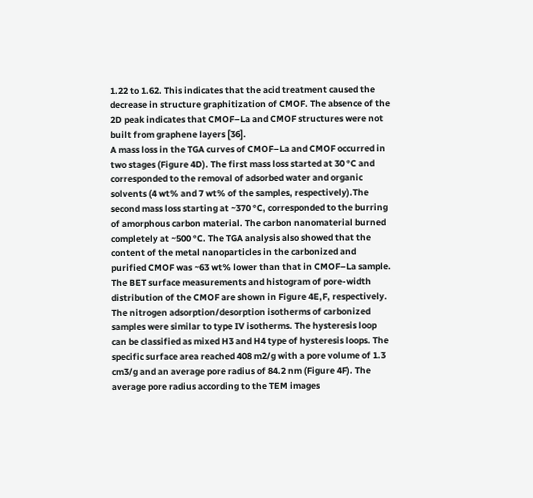1.22 to 1.62. This indicates that the acid treatment caused the decrease in structure graphitization of CMOF. The absence of the 2D peak indicates that CMOF–La and CMOF structures were not built from graphene layers [36].
A mass loss in the TGA curves of CMOF–La and CMOF occurred in two stages (Figure 4D). The first mass loss started at 30 °C and corresponded to the removal of adsorbed water and organic solvents (4 wt% and 7 wt% of the samples, respectively).The second mass loss starting at ~370 °C, corresponded to the burring of amorphous carbon material. The carbon nanomaterial burned completely at ~500 °C. The TGA analysis also showed that the content of the metal nanoparticles in the carbonized and purified CMOF was ~63 wt% lower than that in CMOF–La sample. The BET surface measurements and histogram of pore-width distribution of the CMOF are shown in Figure 4E,F, respectively. The nitrogen adsorption/desorption isotherms of carbonized samples were similar to type IV isotherms. The hysteresis loop can be classified as mixed H3 and H4 type of hysteresis loops. The specific surface area reached 408 m2/g with a pore volume of 1.3 cm3/g and an average pore radius of 84.2 nm (Figure 4F). The average pore radius according to the TEM images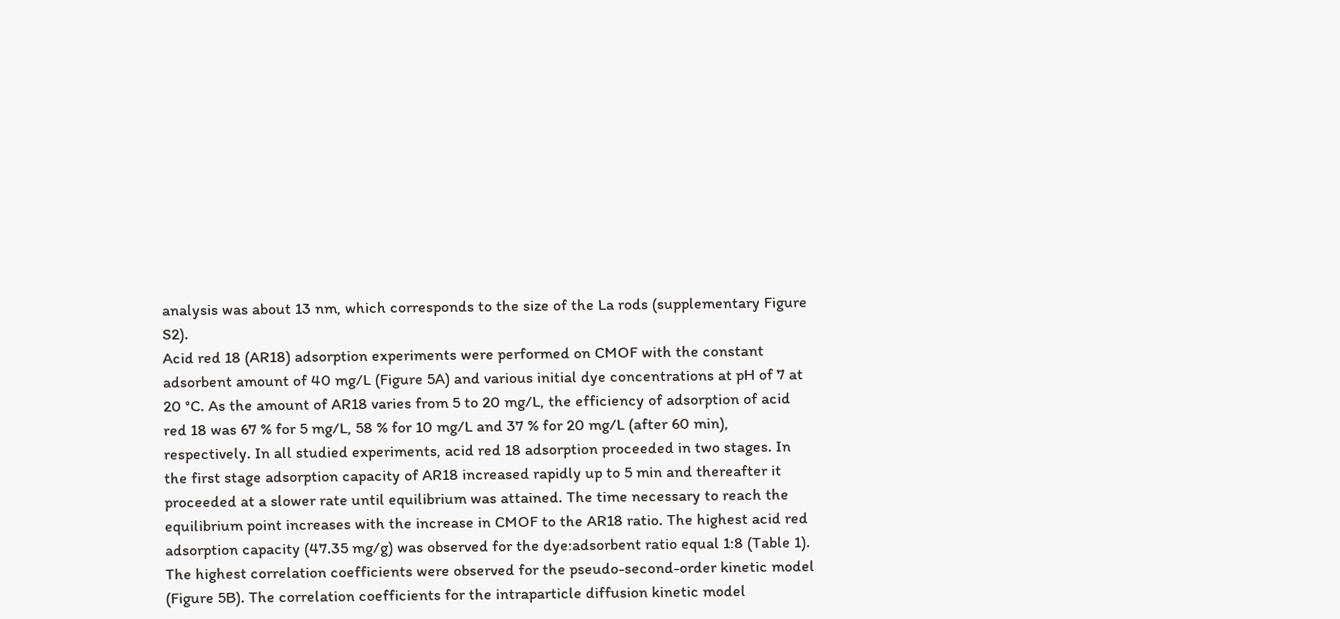analysis was about 13 nm, which corresponds to the size of the La rods (supplementary Figure S2).
Acid red 18 (AR18) adsorption experiments were performed on CMOF with the constant adsorbent amount of 40 mg/L (Figure 5A) and various initial dye concentrations at pH of 7 at 20 °C. As the amount of AR18 varies from 5 to 20 mg/L, the efficiency of adsorption of acid red 18 was 67 % for 5 mg/L, 58 % for 10 mg/L and 37 % for 20 mg/L (after 60 min), respectively. In all studied experiments, acid red 18 adsorption proceeded in two stages. In the first stage adsorption capacity of AR18 increased rapidly up to 5 min and thereafter it proceeded at a slower rate until equilibrium was attained. The time necessary to reach the equilibrium point increases with the increase in CMOF to the AR18 ratio. The highest acid red adsorption capacity (47.35 mg/g) was observed for the dye:adsorbent ratio equal 1:8 (Table 1).
The highest correlation coefficients were observed for the pseudo-second-order kinetic model (Figure 5B). The correlation coefficients for the intraparticle diffusion kinetic model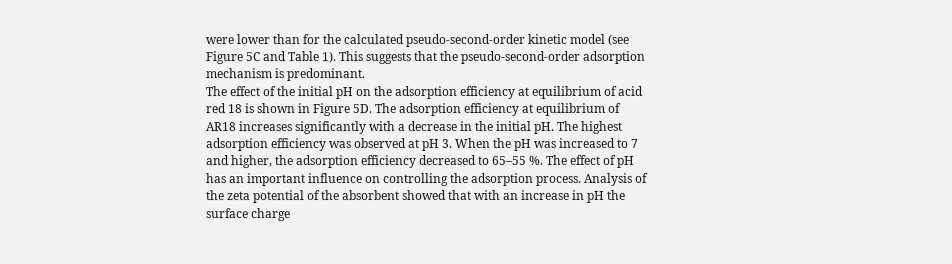were lower than for the calculated pseudo-second-order kinetic model (see Figure 5C and Table 1). This suggests that the pseudo-second-order adsorption mechanism is predominant.
The effect of the initial pH on the adsorption efficiency at equilibrium of acid red 18 is shown in Figure 5D. The adsorption efficiency at equilibrium of AR18 increases significantly with a decrease in the initial pH. The highest adsorption efficiency was observed at pH 3. When the pH was increased to 7 and higher, the adsorption efficiency decreased to 65–55 %. The effect of pH has an important influence on controlling the adsorption process. Analysis of the zeta potential of the absorbent showed that with an increase in pH the surface charge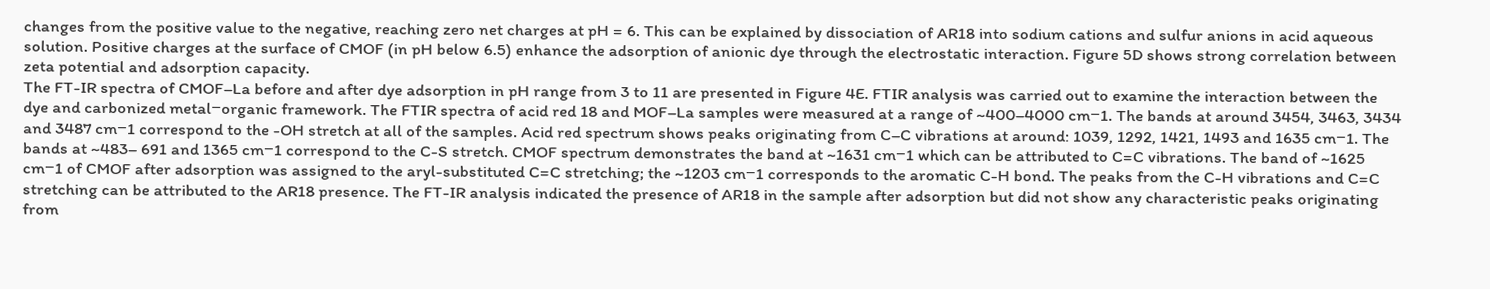changes from the positive value to the negative, reaching zero net charges at pH = 6. This can be explained by dissociation of AR18 into sodium cations and sulfur anions in acid aqueous solution. Positive charges at the surface of CMOF (in pH below 6.5) enhance the adsorption of anionic dye through the electrostatic interaction. Figure 5D shows strong correlation between zeta potential and adsorption capacity.
The FT-IR spectra of CMOF–La before and after dye adsorption in pH range from 3 to 11 are presented in Figure 4E. FTIR analysis was carried out to examine the interaction between the dye and carbonized metal−organic framework. The FTIR spectra of acid red 18 and MOF–La samples were measured at a range of ~400–4000 cm−1. The bands at around 3454, 3463, 3434 and 3487 cm−1 correspond to the -OH stretch at all of the samples. Acid red spectrum shows peaks originating from C–C vibrations at around: 1039, 1292, 1421, 1493 and 1635 cm−1. The bands at ~483– 691 and 1365 cm−1 correspond to the C-S stretch. CMOF spectrum demonstrates the band at ~1631 cm−1 which can be attributed to C=C vibrations. The band of ~1625 cm−1 of CMOF after adsorption was assigned to the aryl-substituted C=C stretching; the ~1203 cm−1 corresponds to the aromatic C-H bond. The peaks from the C-H vibrations and C=C stretching can be attributed to the AR18 presence. The FT-IR analysis indicated the presence of AR18 in the sample after adsorption but did not show any characteristic peaks originating from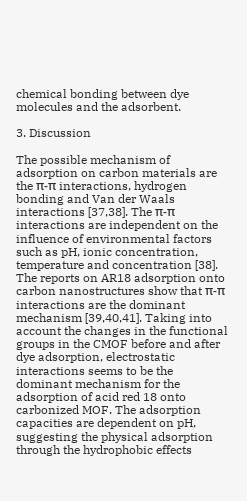chemical bonding between dye molecules and the adsorbent.

3. Discussion

The possible mechanism of adsorption on carbon materials are the π-π interactions, hydrogen bonding and Van der Waals interactions [37,38]. The π-π interactions are independent on the influence of environmental factors such as pH, ionic concentration, temperature and concentration [38]. The reports on AR18 adsorption onto carbon nanostructures show that π-π interactions are the dominant mechanism [39,40,41]. Taking into account the changes in the functional groups in the CMOF before and after dye adsorption, electrostatic interactions seems to be the dominant mechanism for the adsorption of acid red 18 onto carbonized MOF. The adsorption capacities are dependent on pH, suggesting the physical adsorption through the hydrophobic effects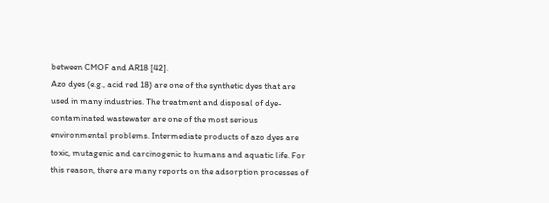between CMOF and AR18 [42].
Azo dyes (e.g., acid red 18) are one of the synthetic dyes that are used in many industries. The treatment and disposal of dye-contaminated wastewater are one of the most serious environmental problems. Intermediate products of azo dyes are toxic, mutagenic and carcinogenic to humans and aquatic life. For this reason, there are many reports on the adsorption processes of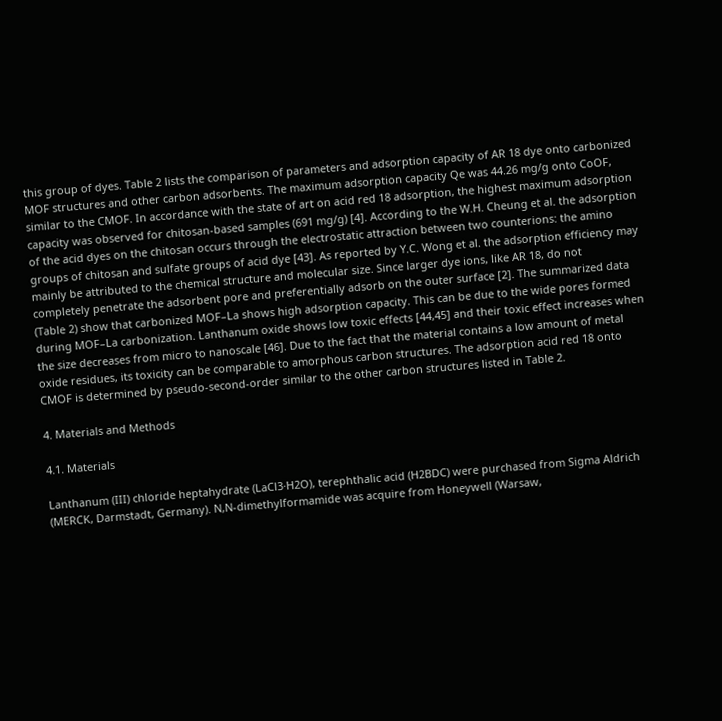this group of dyes. Table 2 lists the comparison of parameters and adsorption capacity of AR 18 dye onto carbonized MOF structures and other carbon adsorbents. The maximum adsorption capacity Qe was 44.26 mg/g onto CoOF, similar to the CMOF. In accordance with the state of art on acid red 18 adsorption, the highest maximum adsorption capacity was observed for chitosan-based samples (691 mg/g) [4]. According to the W.H. Cheung et al. the adsorption of the acid dyes on the chitosan occurs through the electrostatic attraction between two counterions: the amino groups of chitosan and sulfate groups of acid dye [43]. As reported by Y.C. Wong et al. the adsorption efficiency may mainly be attributed to the chemical structure and molecular size. Since larger dye ions, like AR 18, do not completely penetrate the adsorbent pore and preferentially adsorb on the outer surface [2]. The summarized data (Table 2) show that carbonized MOF–La shows high adsorption capacity. This can be due to the wide pores formed during MOF–La carbonization. Lanthanum oxide shows low toxic effects [44,45] and their toxic effect increases when the size decreases from micro to nanoscale [46]. Due to the fact that the material contains a low amount of metal oxide residues, its toxicity can be comparable to amorphous carbon structures. The adsorption acid red 18 onto CMOF is determined by pseudo-second-order similar to the other carbon structures listed in Table 2.

4. Materials and Methods

4.1. Materials

Lanthanum (III) chloride heptahydrate (LaCl3·H2O), terephthalic acid (H2BDC) were purchased from Sigma Aldrich (MERCK, Darmstadt, Germany). N,N-dimethylformamide was acquire from Honeywell (Warsaw,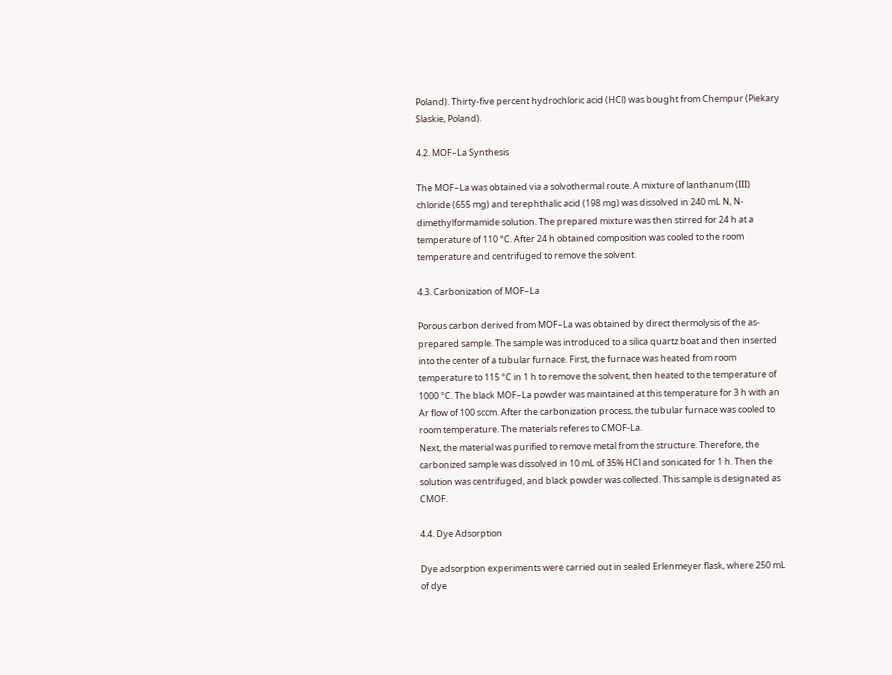Poland). Thirty-five percent hydrochloric acid (HCl) was bought from Chempur (Piekary Slaskie, Poland).

4.2. MOF–La Synthesis

The MOF–La was obtained via a solvothermal route. A mixture of lanthanum (III) chloride (655 mg) and terephthalic acid (198 mg) was dissolved in 240 mL N, N-dimethylformamide solution. The prepared mixture was then stirred for 24 h at a temperature of 110 °C. After 24 h obtained composition was cooled to the room temperature and centrifuged to remove the solvent.

4.3. Carbonization of MOF–La

Porous carbon derived from MOF–La was obtained by direct thermolysis of the as-prepared sample. The sample was introduced to a silica quartz boat and then inserted into the center of a tubular furnace. First, the furnace was heated from room temperature to 115 °C in 1 h to remove the solvent, then heated to the temperature of 1000 °C. The black MOF–La powder was maintained at this temperature for 3 h with an Ar flow of 100 sccm. After the carbonization process, the tubular furnace was cooled to room temperature. The materials referes to CMOF-La.
Next, the material was purified to remove metal from the structure. Therefore, the carbonized sample was dissolved in 10 mL of 35% HCl and sonicated for 1 h. Then the solution was centrifuged, and black powder was collected. This sample is designated as CMOF.

4.4. Dye Adsorption

Dye adsorption experiments were carried out in sealed Erlenmeyer flask, where 250 mL of dye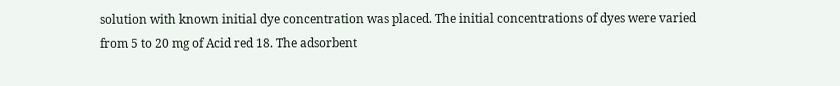solution with known initial dye concentration was placed. The initial concentrations of dyes were varied from 5 to 20 mg of Acid red 18. The adsorbent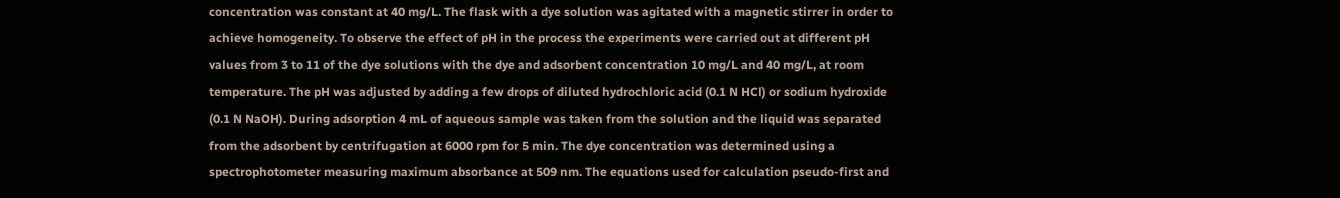concentration was constant at 40 mg/L. The flask with a dye solution was agitated with a magnetic stirrer in order to achieve homogeneity. To observe the effect of pH in the process the experiments were carried out at different pH values from 3 to 11 of the dye solutions with the dye and adsorbent concentration 10 mg/L and 40 mg/L, at room temperature. The pH was adjusted by adding a few drops of diluted hydrochloric acid (0.1 N HCl) or sodium hydroxide (0.1 N NaOH). During adsorption 4 mL of aqueous sample was taken from the solution and the liquid was separated from the adsorbent by centrifugation at 6000 rpm for 5 min. The dye concentration was determined using a spectrophotometer measuring maximum absorbance at 509 nm. The equations used for calculation pseudo-first and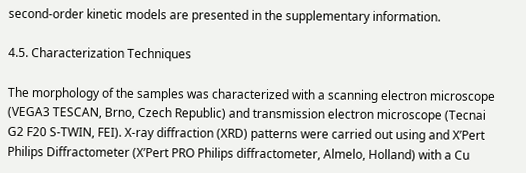second-order kinetic models are presented in the supplementary information.

4.5. Characterization Techniques

The morphology of the samples was characterized with a scanning electron microscope (VEGA3 TESCAN, Brno, Czech Republic) and transmission electron microscope (Tecnai G2 F20 S-TWIN, FEI). X-ray diffraction (XRD) patterns were carried out using and X’Pert Philips Diffractometer (X’Pert PRO Philips diffractometer, Almelo, Holland) with a Cu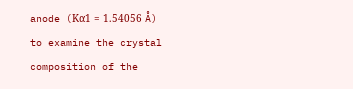anode (Kα1 = 1.54056 Å) to examine the crystal composition of the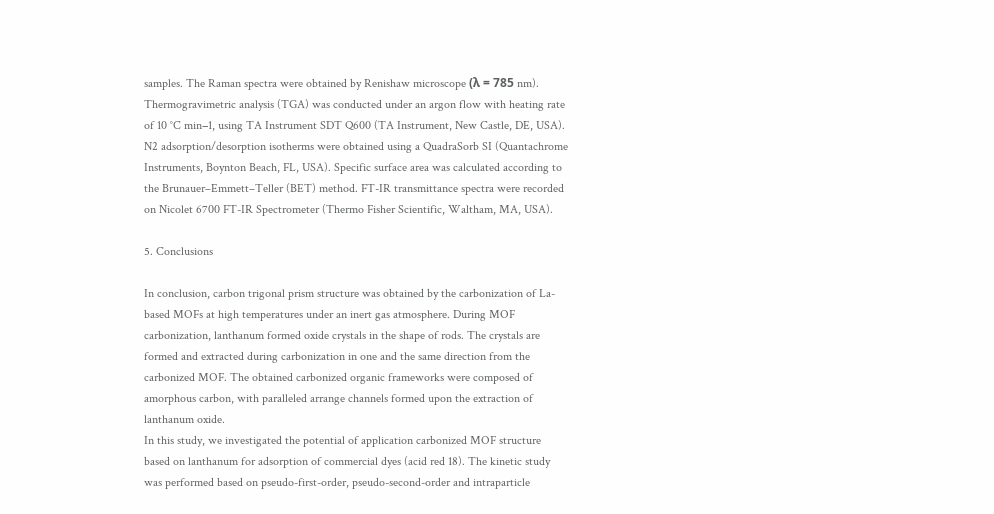samples. The Raman spectra were obtained by Renishaw microscope (λ = 785 nm). Thermogravimetric analysis (TGA) was conducted under an argon flow with heating rate of 10 °C min−1, using TA Instrument SDT Q600 (TA Instrument, New Castle, DE, USA). N2 adsorption/desorption isotherms were obtained using a QuadraSorb SI (Quantachrome Instruments, Boynton Beach, FL, USA). Specific surface area was calculated according to the Brunauer–Emmett–Teller (BET) method. FT-IR transmittance spectra were recorded on Nicolet 6700 FT-IR Spectrometer (Thermo Fisher Scientific, Waltham, MA, USA).

5. Conclusions

In conclusion, carbon trigonal prism structure was obtained by the carbonization of La-based MOFs at high temperatures under an inert gas atmosphere. During MOF carbonization, lanthanum formed oxide crystals in the shape of rods. The crystals are formed and extracted during carbonization in one and the same direction from the carbonized MOF. The obtained carbonized organic frameworks were composed of amorphous carbon, with paralleled arrange channels formed upon the extraction of lanthanum oxide.
In this study, we investigated the potential of application carbonized MOF structure based on lanthanum for adsorption of commercial dyes (acid red 18). The kinetic study was performed based on pseudo-first-order, pseudo-second-order and intraparticle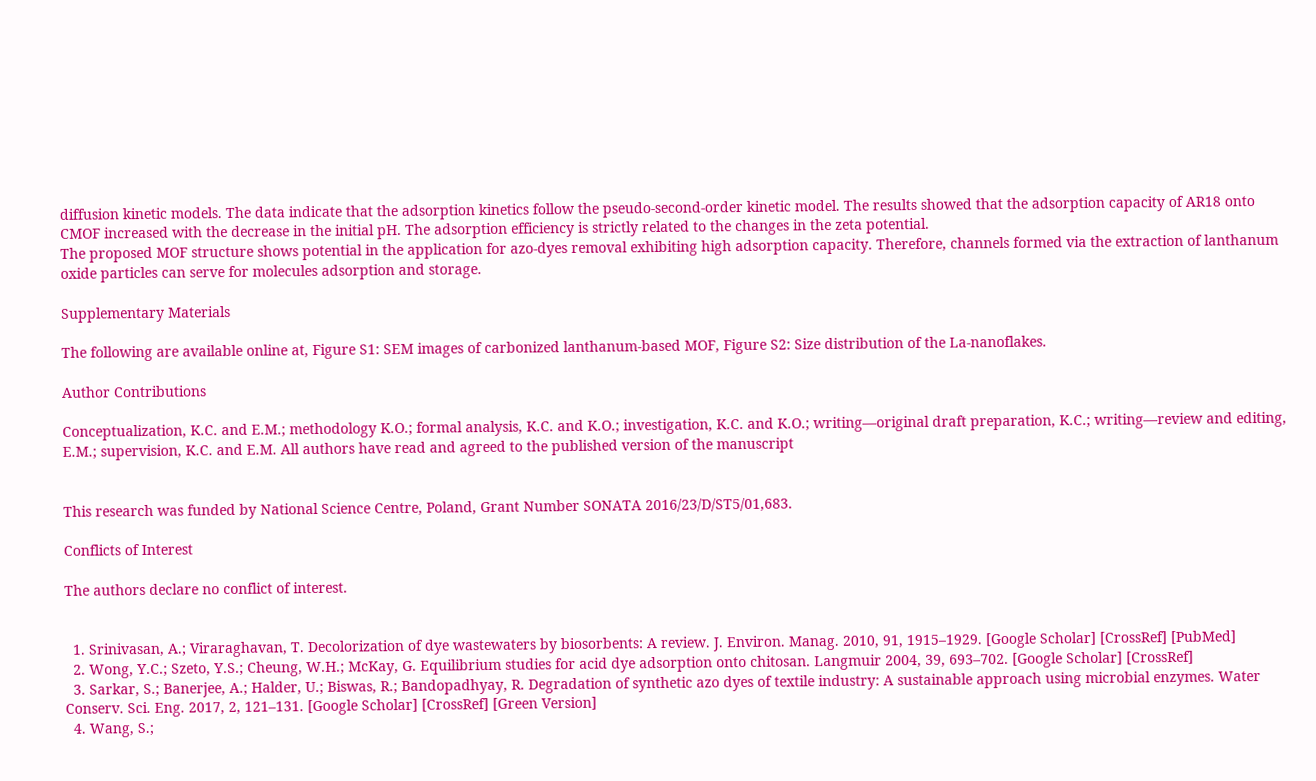diffusion kinetic models. The data indicate that the adsorption kinetics follow the pseudo-second-order kinetic model. The results showed that the adsorption capacity of AR18 onto CMOF increased with the decrease in the initial pH. The adsorption efficiency is strictly related to the changes in the zeta potential.
The proposed MOF structure shows potential in the application for azo-dyes removal exhibiting high adsorption capacity. Therefore, channels formed via the extraction of lanthanum oxide particles can serve for molecules adsorption and storage.

Supplementary Materials

The following are available online at, Figure S1: SEM images of carbonized lanthanum-based MOF, Figure S2: Size distribution of the La-nanoflakes.

Author Contributions

Conceptualization, K.C. and E.M.; methodology K.O.; formal analysis, K.C. and K.O.; investigation, K.C. and K.O.; writing—original draft preparation, K.C.; writing—review and editing, E.M.; supervision, K.C. and E.M. All authors have read and agreed to the published version of the manuscript


This research was funded by National Science Centre, Poland, Grant Number SONATA 2016/23/D/ST5/01,683.

Conflicts of Interest

The authors declare no conflict of interest.


  1. Srinivasan, A.; Viraraghavan, T. Decolorization of dye wastewaters by biosorbents: A review. J. Environ. Manag. 2010, 91, 1915–1929. [Google Scholar] [CrossRef] [PubMed]
  2. Wong, Y.C.; Szeto, Y.S.; Cheung, W.H.; McKay, G. Equilibrium studies for acid dye adsorption onto chitosan. Langmuir 2004, 39, 693–702. [Google Scholar] [CrossRef]
  3. Sarkar, S.; Banerjee, A.; Halder, U.; Biswas, R.; Bandopadhyay, R. Degradation of synthetic azo dyes of textile industry: A sustainable approach using microbial enzymes. Water Conserv. Sci. Eng. 2017, 2, 121–131. [Google Scholar] [CrossRef] [Green Version]
  4. Wang, S.;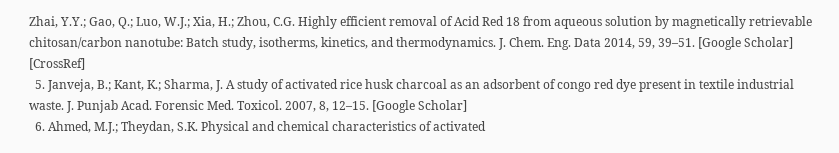Zhai, Y.Y.; Gao, Q.; Luo, W.J.; Xia, H.; Zhou, C.G. Highly efficient removal of Acid Red 18 from aqueous solution by magnetically retrievable chitosan/carbon nanotube: Batch study, isotherms, kinetics, and thermodynamics. J. Chem. Eng. Data 2014, 59, 39–51. [Google Scholar] [CrossRef]
  5. Janveja, B.; Kant, K.; Sharma, J. A study of activated rice husk charcoal as an adsorbent of congo red dye present in textile industrial waste. J. Punjab Acad. Forensic Med. Toxicol. 2007, 8, 12–15. [Google Scholar]
  6. Ahmed, M.J.; Theydan, S.K. Physical and chemical characteristics of activated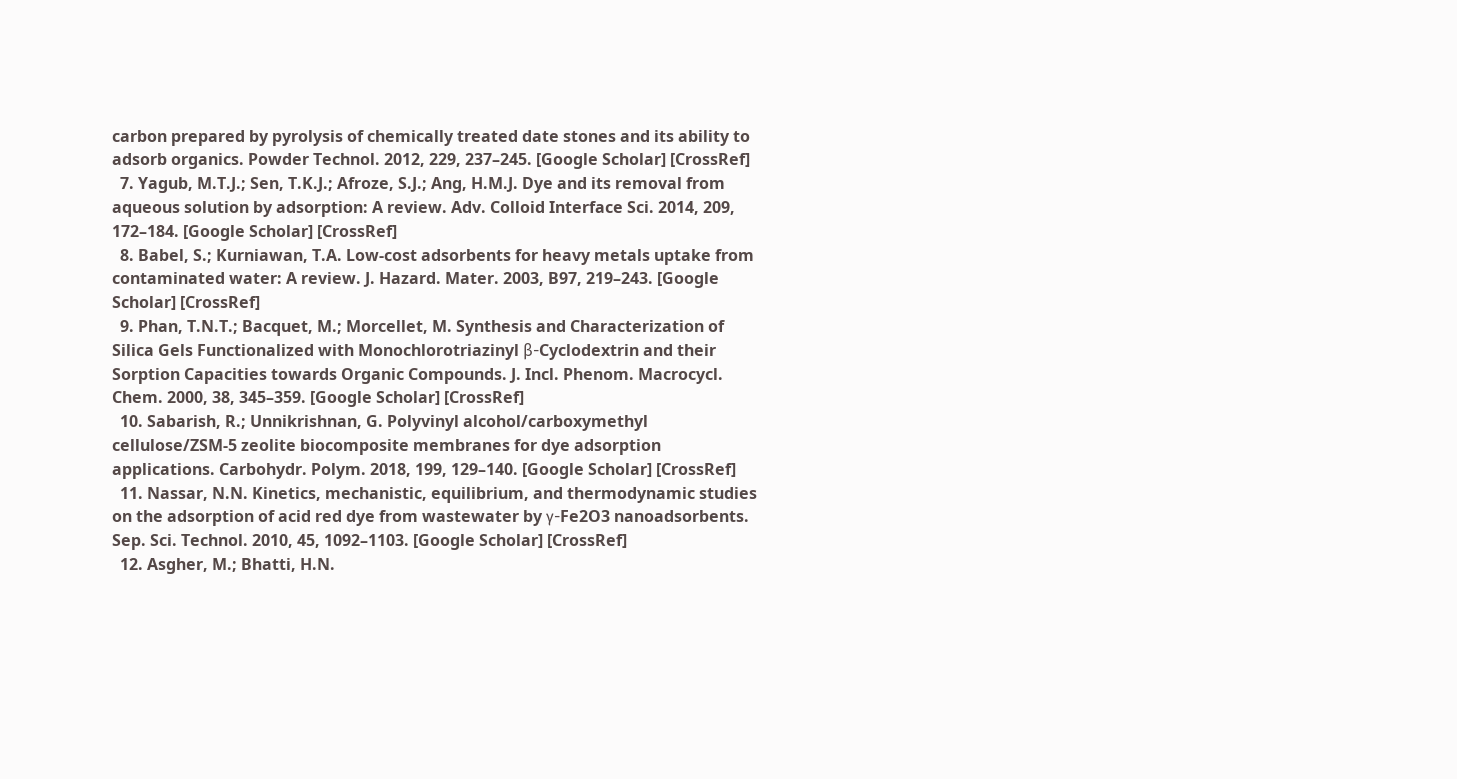carbon prepared by pyrolysis of chemically treated date stones and its ability to adsorb organics. Powder Technol. 2012, 229, 237–245. [Google Scholar] [CrossRef]
  7. Yagub, M.T.J.; Sen, T.K.J.; Afroze, S.J.; Ang, H.M.J. Dye and its removal from aqueous solution by adsorption: A review. Adv. Colloid Interface Sci. 2014, 209, 172–184. [Google Scholar] [CrossRef]
  8. Babel, S.; Kurniawan, T.A. Low-cost adsorbents for heavy metals uptake from contaminated water: A review. J. Hazard. Mater. 2003, B97, 219–243. [Google Scholar] [CrossRef]
  9. Phan, T.N.T.; Bacquet, M.; Morcellet, M. Synthesis and Characterization of Silica Gels Functionalized with Monochlorotriazinyl β-Cyclodextrin and their Sorption Capacities towards Organic Compounds. J. Incl. Phenom. Macrocycl. Chem. 2000, 38, 345–359. [Google Scholar] [CrossRef]
  10. Sabarish, R.; Unnikrishnan, G. Polyvinyl alcohol/carboxymethyl cellulose/ZSM-5 zeolite biocomposite membranes for dye adsorption applications. Carbohydr. Polym. 2018, 199, 129–140. [Google Scholar] [CrossRef]
  11. Nassar, N.N. Kinetics, mechanistic, equilibrium, and thermodynamic studies on the adsorption of acid red dye from wastewater by γ-Fe2O3 nanoadsorbents. Sep. Sci. Technol. 2010, 45, 1092–1103. [Google Scholar] [CrossRef]
  12. Asgher, M.; Bhatti, H.N.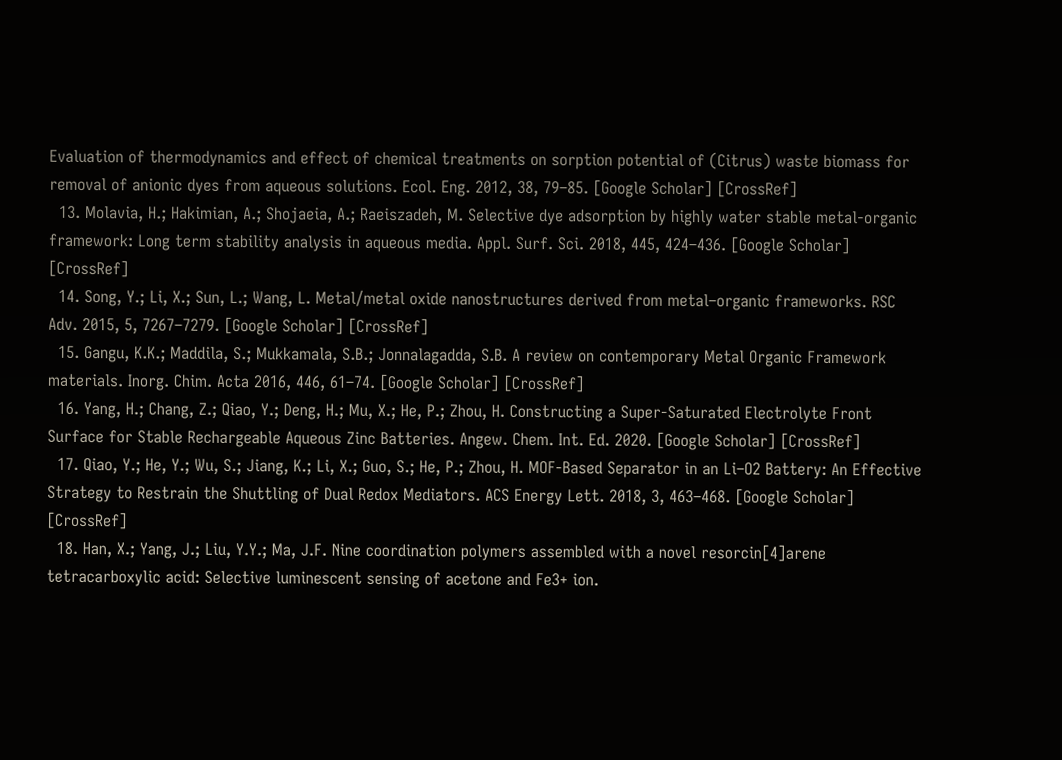Evaluation of thermodynamics and effect of chemical treatments on sorption potential of (Citrus) waste biomass for removal of anionic dyes from aqueous solutions. Ecol. Eng. 2012, 38, 79–85. [Google Scholar] [CrossRef]
  13. Molavia, H.; Hakimian, A.; Shojaeia, A.; Raeiszadeh, M. Selective dye adsorption by highly water stable metal-organic framework: Long term stability analysis in aqueous media. Appl. Surf. Sci. 2018, 445, 424–436. [Google Scholar] [CrossRef]
  14. Song, Y.; Li, X.; Sun, L.; Wang, L. Metal/metal oxide nanostructures derived from metal–organic frameworks. RSC Adv. 2015, 5, 7267–7279. [Google Scholar] [CrossRef]
  15. Gangu, K.K.; Maddila, S.; Mukkamala, S.B.; Jonnalagadda, S.B. A review on contemporary Metal Organic Framework materials. Inorg. Chim. Acta 2016, 446, 61–74. [Google Scholar] [CrossRef]
  16. Yang, H.; Chang, Z.; Qiao, Y.; Deng, H.; Mu, X.; He, P.; Zhou, H. Constructing a Super-Saturated Electrolyte Front Surface for Stable Rechargeable Aqueous Zinc Batteries. Angew. Chem. Int. Ed. 2020. [Google Scholar] [CrossRef]
  17. Qiao, Y.; He, Y.; Wu, S.; Jiang, K.; Li, X.; Guo, S.; He, P.; Zhou, H. MOF-Based Separator in an Li–O2 Battery: An Effective Strategy to Restrain the Shuttling of Dual Redox Mediators. ACS Energy Lett. 2018, 3, 463–468. [Google Scholar] [CrossRef]
  18. Han, X.; Yang, J.; Liu, Y.Y.; Ma, J.F. Nine coordination polymers assembled with a novel resorcin[4]arene tetracarboxylic acid: Selective luminescent sensing of acetone and Fe3+ ion.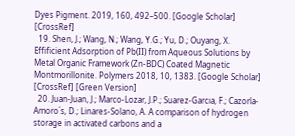Dyes Pigment. 2019, 160, 492–500. [Google Scholar] [CrossRef]
  19. Shen, J.; Wang, N.; Wang, Y.G.; Yu, D.; Ouyang, X. Effificient Adsorption of Pb(II) from Aqueous Solutions by Metal Organic Framework (Zn-BDC) Coated Magnetic Montmorillonite. Polymers 2018, 10, 1383. [Google Scholar] [CrossRef] [Green Version]
  20. Juan-Juan, J.; Marco-Lozar, J.P.; Suarez-Garcıa, F.; Cazorla-Amoro´s, D.; Linares-Solano, A. A comparison of hydrogen storage in activated carbons and a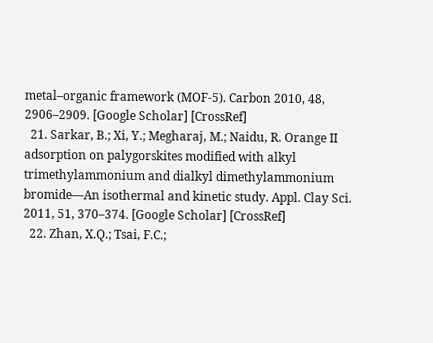metal–organic framework (MOF-5). Carbon 2010, 48, 2906–2909. [Google Scholar] [CrossRef]
  21. Sarkar, B.; Xi, Y.; Megharaj, M.; Naidu, R. Orange II adsorption on palygorskites modified with alkyl trimethylammonium and dialkyl dimethylammonium bromide—An isothermal and kinetic study. Appl. Clay Sci. 2011, 51, 370–374. [Google Scholar] [CrossRef]
  22. Zhan, X.Q.; Tsai, F.C.;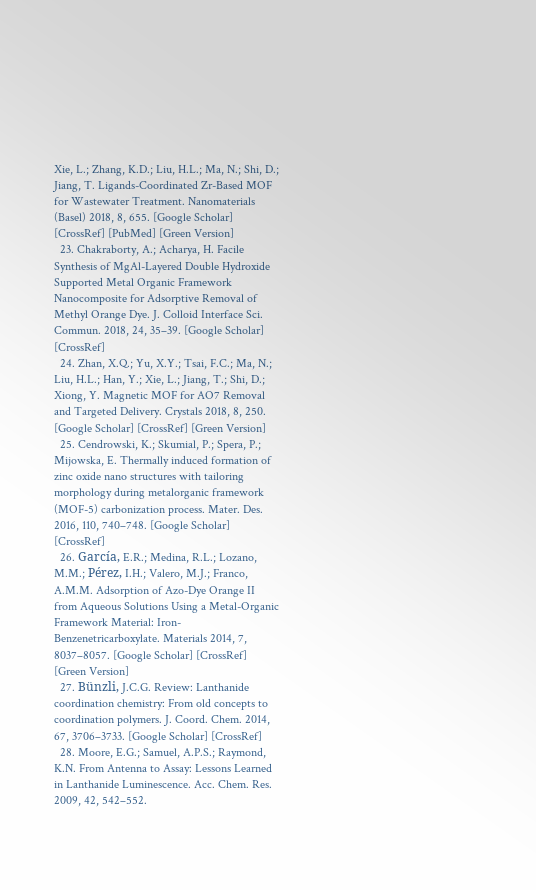Xie, L.; Zhang, K.D.; Liu, H.L.; Ma, N.; Shi, D.; Jiang, T. Ligands-Coordinated Zr-Based MOF for Wastewater Treatment. Nanomaterials (Basel) 2018, 8, 655. [Google Scholar] [CrossRef] [PubMed] [Green Version]
  23. Chakraborty, A.; Acharya, H. Facile Synthesis of MgAl-Layered Double Hydroxide Supported Metal Organic Framework Nanocomposite for Adsorptive Removal of Methyl Orange Dye. J. Colloid Interface Sci. Commun. 2018, 24, 35–39. [Google Scholar] [CrossRef]
  24. Zhan, X.Q.; Yu, X.Y.; Tsai, F.C.; Ma, N.; Liu, H.L.; Han, Y.; Xie, L.; Jiang, T.; Shi, D.; Xiong, Y. Magnetic MOF for AO7 Removal and Targeted Delivery. Crystals 2018, 8, 250. [Google Scholar] [CrossRef] [Green Version]
  25. Cendrowski, K.; Skumial, P.; Spera, P.; Mijowska, E. Thermally induced formation of zinc oxide nano structures with tailoring morphology during metalorganic framework (MOF-5) carbonization process. Mater. Des. 2016, 110, 740–748. [Google Scholar] [CrossRef]
  26. García, E.R.; Medina, R.L.; Lozano, M.M.; Pérez, I.H.; Valero, M.J.; Franco, A.M.M. Adsorption of Azo-Dye Orange II from Aqueous Solutions Using a Metal-Organic Framework Material: Iron- Benzenetricarboxylate. Materials 2014, 7, 8037–8057. [Google Scholar] [CrossRef] [Green Version]
  27. Bünzli, J.C.G. Review: Lanthanide coordination chemistry: From old concepts to coordination polymers. J. Coord. Chem. 2014, 67, 3706–3733. [Google Scholar] [CrossRef]
  28. Moore, E.G.; Samuel, A.P.S.; Raymond, K.N. From Antenna to Assay: Lessons Learned in Lanthanide Luminescence. Acc. Chem. Res. 2009, 42, 542–552.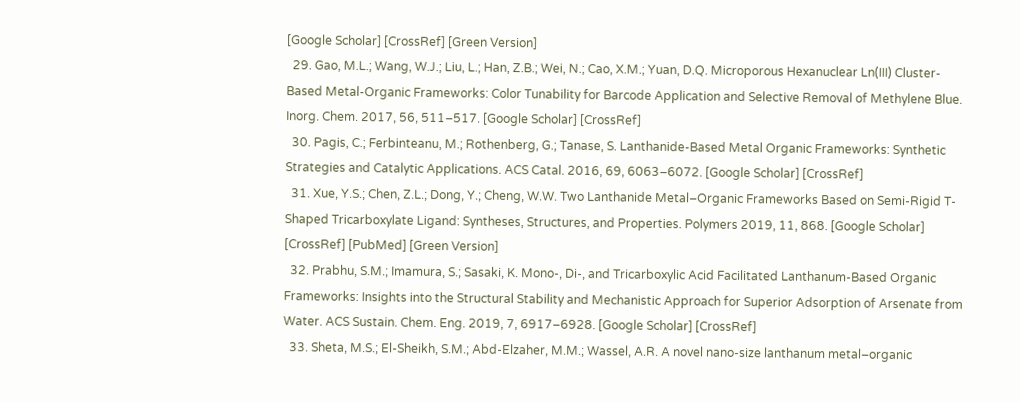[Google Scholar] [CrossRef] [Green Version]
  29. Gao, M.L.; Wang, W.J.; Liu, L.; Han, Z.B.; Wei, N.; Cao, X.M.; Yuan, D.Q. Microporous Hexanuclear Ln(III) Cluster-Based Metal-Organic Frameworks: Color Tunability for Barcode Application and Selective Removal of Methylene Blue. Inorg. Chem. 2017, 56, 511–517. [Google Scholar] [CrossRef]
  30. Pagis, C.; Ferbinteanu, M.; Rothenberg, G.; Tanase, S. Lanthanide-Based Metal Organic Frameworks: Synthetic Strategies and Catalytic Applications. ACS Catal. 2016, 69, 6063–6072. [Google Scholar] [CrossRef]
  31. Xue, Y.S.; Chen, Z.L.; Dong, Y.; Cheng, W.W. Two Lanthanide Metal–Organic Frameworks Based on Semi-Rigid T-Shaped Tricarboxylate Ligand: Syntheses, Structures, and Properties. Polymers 2019, 11, 868. [Google Scholar] [CrossRef] [PubMed] [Green Version]
  32. Prabhu, S.M.; Imamura, S.; Sasaki, K. Mono-, Di-, and Tricarboxylic Acid Facilitated Lanthanum-Based Organic Frameworks: Insights into the Structural Stability and Mechanistic Approach for Superior Adsorption of Arsenate from Water. ACS Sustain. Chem. Eng. 2019, 7, 6917–6928. [Google Scholar] [CrossRef]
  33. Sheta, M.S.; El-Sheikh, S.M.; Abd-Elzaher, M.M.; Wassel, A.R. A novel nano-size lanthanum metal–organic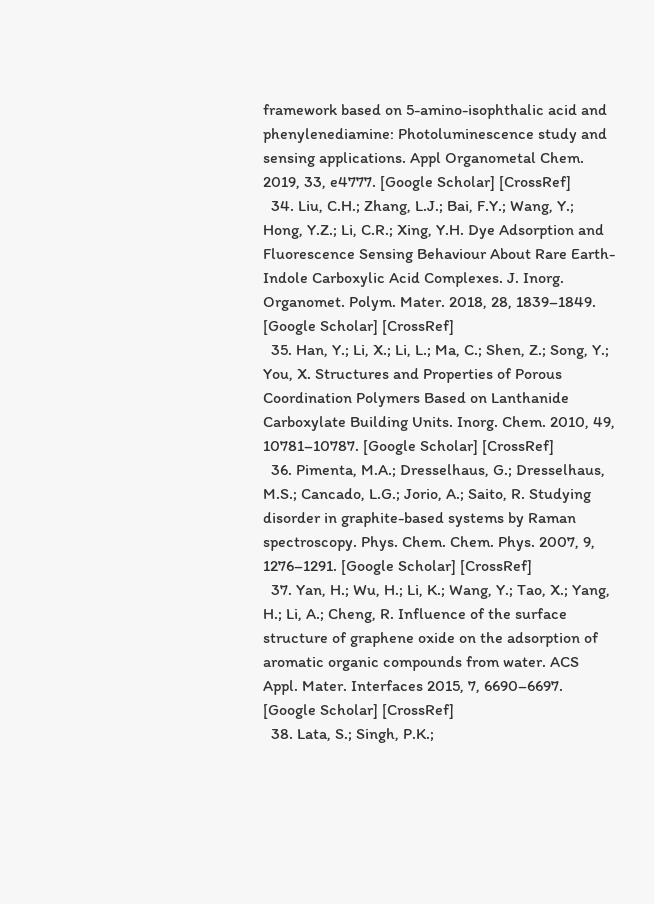framework based on 5-amino-isophthalic acid and phenylenediamine: Photoluminescence study and sensing applications. Appl Organometal Chem. 2019, 33, e4777. [Google Scholar] [CrossRef]
  34. Liu, C.H.; Zhang, L.J.; Bai, F.Y.; Wang, Y.; Hong, Y.Z.; Li, C.R.; Xing, Y.H. Dye Adsorption and Fluorescence Sensing Behaviour About Rare Earth-Indole Carboxylic Acid Complexes. J. Inorg. Organomet. Polym. Mater. 2018, 28, 1839–1849. [Google Scholar] [CrossRef]
  35. Han, Y.; Li, X.; Li, L.; Ma, C.; Shen, Z.; Song, Y.; You, X. Structures and Properties of Porous Coordination Polymers Based on Lanthanide Carboxylate Building Units. Inorg. Chem. 2010, 49, 10781–10787. [Google Scholar] [CrossRef]
  36. Pimenta, M.A.; Dresselhaus, G.; Dresselhaus, M.S.; Cancado, L.G.; Jorio, A.; Saito, R. Studying disorder in graphite-based systems by Raman spectroscopy. Phys. Chem. Chem. Phys. 2007, 9, 1276–1291. [Google Scholar] [CrossRef]
  37. Yan, H.; Wu, H.; Li, K.; Wang, Y.; Tao, X.; Yang, H.; Li, A.; Cheng, R. Influence of the surface structure of graphene oxide on the adsorption of aromatic organic compounds from water. ACS Appl. Mater. Interfaces 2015, 7, 6690–6697. [Google Scholar] [CrossRef]
  38. Lata, S.; Singh, P.K.;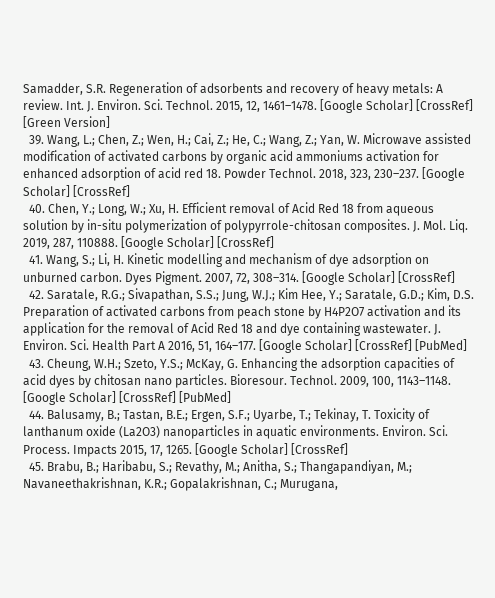Samadder, S.R. Regeneration of adsorbents and recovery of heavy metals: A review. Int. J. Environ. Sci. Technol. 2015, 12, 1461–1478. [Google Scholar] [CrossRef] [Green Version]
  39. Wang, L.; Chen, Z.; Wen, H.; Cai, Z.; He, C.; Wang, Z.; Yan, W. Microwave assisted modification of activated carbons by organic acid ammoniums activation for enhanced adsorption of acid red 18. Powder Technol. 2018, 323, 230–237. [Google Scholar] [CrossRef]
  40. Chen, Y.; Long, W.; Xu, H. Efficient removal of Acid Red 18 from aqueous solution by in-situ polymerization of polypyrrole-chitosan composites. J. Mol. Liq. 2019, 287, 110888. [Google Scholar] [CrossRef]
  41. Wang, S.; Li, H. Kinetic modelling and mechanism of dye adsorption on unburned carbon. Dyes Pigment. 2007, 72, 308–314. [Google Scholar] [CrossRef]
  42. Saratale, R.G.; Sivapathan, S.S.; Jung, W.J.; Kim Hee, Y.; Saratale, G.D.; Kim, D.S. Preparation of activated carbons from peach stone by H4P2O7 activation and its application for the removal of Acid Red 18 and dye containing wastewater. J. Environ. Sci. Health Part A 2016, 51, 164–177. [Google Scholar] [CrossRef] [PubMed]
  43. Cheung, W.H.; Szeto, Y.S.; McKay, G. Enhancing the adsorption capacities of acid dyes by chitosan nano particles. Bioresour. Technol. 2009, 100, 1143–1148. [Google Scholar] [CrossRef] [PubMed]
  44. Balusamy, B.; Tastan, B.E.; Ergen, S.F.; Uyarbe, T.; Tekinay, T. Toxicity of lanthanum oxide (La2O3) nanoparticles in aquatic environments. Environ. Sci. Process. Impacts 2015, 17, 1265. [Google Scholar] [CrossRef]
  45. Brabu, B.; Haribabu, S.; Revathy, M.; Anitha, S.; Thangapandiyan, M.; Navaneethakrishnan, K.R.; Gopalakrishnan, C.; Murugana,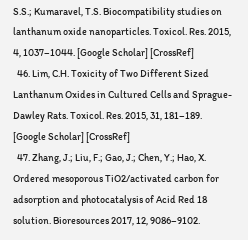S.S.; Kumaravel, T.S. Biocompatibility studies on lanthanum oxide nanoparticles. Toxicol. Res. 2015, 4, 1037–1044. [Google Scholar] [CrossRef]
  46. Lim, C.H. Toxicity of Two Different Sized Lanthanum Oxides in Cultured Cells and Sprague-Dawley Rats. Toxicol. Res. 2015, 31, 181–189. [Google Scholar] [CrossRef]
  47. Zhang, J.; Liu, F.; Gao, J.; Chen, Y.; Hao, X. Ordered mesoporous TiO2/activated carbon for adsorption and photocatalysis of Acid Red 18 solution. Bioresources 2017, 12, 9086–9102.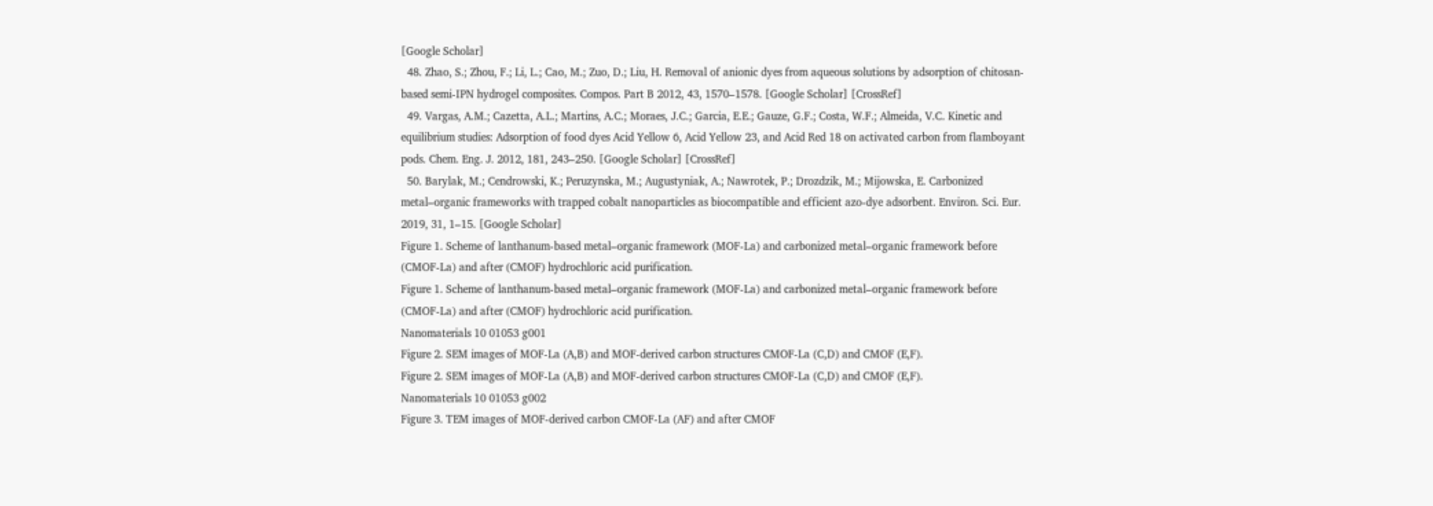[Google Scholar]
  48. Zhao, S.; Zhou, F.; Li, L.; Cao, M.; Zuo, D.; Liu, H. Removal of anionic dyes from aqueous solutions by adsorption of chitosan-based semi-IPN hydrogel composites. Compos. Part B 2012, 43, 1570–1578. [Google Scholar] [CrossRef]
  49. Vargas, A.M.; Cazetta, A.L.; Martins, A.C.; Moraes, J.C.; Garcia, E.E.; Gauze, G.F.; Costa, W.F.; Almeida, V.C. Kinetic and equilibrium studies: Adsorption of food dyes Acid Yellow 6, Acid Yellow 23, and Acid Red 18 on activated carbon from flamboyant pods. Chem. Eng. J. 2012, 181, 243–250. [Google Scholar] [CrossRef]
  50. Barylak, M.; Cendrowski, K.; Peruzynska, M.; Augustyniak, A.; Nawrotek, P.; Drozdzik, M.; Mijowska, E. Carbonized metal–organic frameworks with trapped cobalt nanoparticles as biocompatible and efficient azo-dye adsorbent. Environ. Sci. Eur. 2019, 31, 1–15. [Google Scholar]
Figure 1. Scheme of lanthanum-based metal–organic framework (MOF-La) and carbonized metal–organic framework before (CMOF-La) and after (CMOF) hydrochloric acid purification.
Figure 1. Scheme of lanthanum-based metal–organic framework (MOF-La) and carbonized metal–organic framework before (CMOF-La) and after (CMOF) hydrochloric acid purification.
Nanomaterials 10 01053 g001
Figure 2. SEM images of MOF-La (A,B) and MOF-derived carbon structures CMOF-La (C,D) and CMOF (E,F).
Figure 2. SEM images of MOF-La (A,B) and MOF-derived carbon structures CMOF-La (C,D) and CMOF (E,F).
Nanomaterials 10 01053 g002
Figure 3. TEM images of MOF-derived carbon CMOF-La (AF) and after CMOF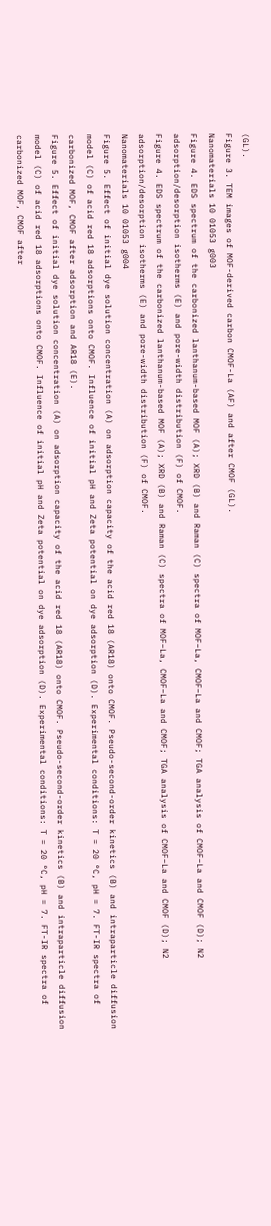(GL).
Figure 3. TEM images of MOF-derived carbon CMOF-La (AF) and after CMOF (GL).
Nanomaterials 10 01053 g003
Figure 4. EDS spectrum of the carbonized lanthanum-based MOF (A); XRD (B) and Raman (C) spectra of MOF–La, CMOF–La and CMOF; TGA analysis of CMOF–La and CMOF (D); N2 adsorption/desorption isotherms (E) and pore-width distribution (F) of CMOF.
Figure 4. EDS spectrum of the carbonized lanthanum-based MOF (A); XRD (B) and Raman (C) spectra of MOF–La, CMOF–La and CMOF; TGA analysis of CMOF–La and CMOF (D); N2 adsorption/desorption isotherms (E) and pore-width distribution (F) of CMOF.
Nanomaterials 10 01053 g004
Figure 5. Effect of initial dye solution concentration (A) on adsorption capacity of the acid red 18 (AR18) onto CMOF. Pseudo-second-order kinetics (B) and intraparticle diffusion model (C) of acid red 18 adsorptions onto CMOF. Influence of initial pH and Zeta potential on dye adsorption (D). Experimental conditions: T = 20 °C, pH = 7. FT-IR spectra of carbonized MOF, CMOF after adsorption and AR18 (E).
Figure 5. Effect of initial dye solution concentration (A) on adsorption capacity of the acid red 18 (AR18) onto CMOF. Pseudo-second-order kinetics (B) and intraparticle diffusion model (C) of acid red 18 adsorptions onto CMOF. Influence of initial pH and Zeta potential on dye adsorption (D). Experimental conditions: T = 20 °C, pH = 7. FT-IR spectra of carbonized MOF, CMOF after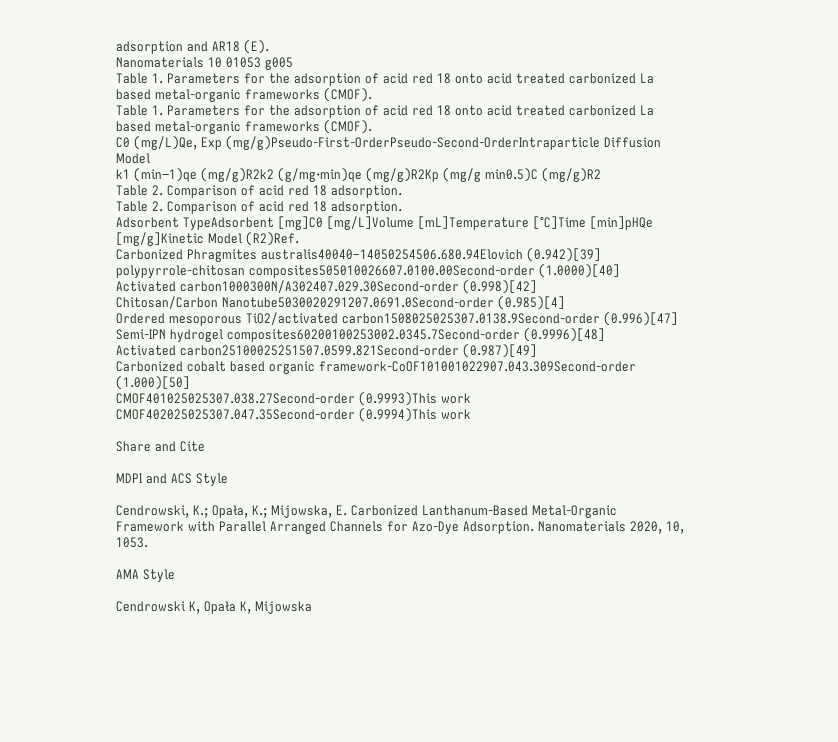adsorption and AR18 (E).
Nanomaterials 10 01053 g005
Table 1. Parameters for the adsorption of acid red 18 onto acid treated carbonized La based metal-organic frameworks (CMOF).
Table 1. Parameters for the adsorption of acid red 18 onto acid treated carbonized La based metal-organic frameworks (CMOF).
C0 (mg/L)Qe, Exp (mg/g)Pseudo-First-OrderPseudo-Second-OrderIntraparticle Diffusion Model
k1 (min−1)qe (mg/g)R2k2 (g/mg·min)qe (mg/g)R2Kp (mg/g min0.5)C (mg/g)R2
Table 2. Comparison of acid red 18 adsorption.
Table 2. Comparison of acid red 18 adsorption.
Adsorbent TypeAdsorbent [mg]C0 [mg/L]Volume [mL]Temperature [°C]Time [min]pHQe [mg/g]Kinetic Model (R2)Ref.
Carbonized Phragmites australis40040–14050254506.680.94Elovich (0.942)[39]
polypyrrole-chitosan composites505010026607.0100.00Second-order (1.0000)[40]
Activated carbon1000300N/A302407.029.30Second-order (0.998)[42]
Chitosan/Carbon Nanotube5030020291207.0691.0Second-order (0.985)[4]
Ordered mesoporous TiO2/activated carbon1508025025307.0138.9Second-order (0.996)[47]
Semi-IPN hydrogel composites60200100253002.0345.7Second-order (0.9996)[48]
Activated carbon25100025251507.0599.821Second-order (0.987)[49]
Carbonized cobalt based organic framework-CoOF101001022907.043.309Second-order (1.000)[50]
CMOF401025025307.038.27Second-order (0.9993)This work
CMOF402025025307.047.35Second-order (0.9994)This work

Share and Cite

MDPI and ACS Style

Cendrowski, K.; Opała, K.; Mijowska, E. Carbonized Lanthanum-Based Metal-Organic Framework with Parallel Arranged Channels for Azo-Dye Adsorption. Nanomaterials 2020, 10, 1053.

AMA Style

Cendrowski K, Opała K, Mijowska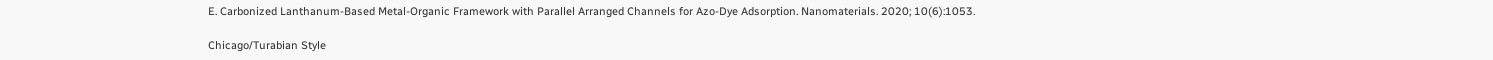E. Carbonized Lanthanum-Based Metal-Organic Framework with Parallel Arranged Channels for Azo-Dye Adsorption. Nanomaterials. 2020; 10(6):1053.

Chicago/Turabian Style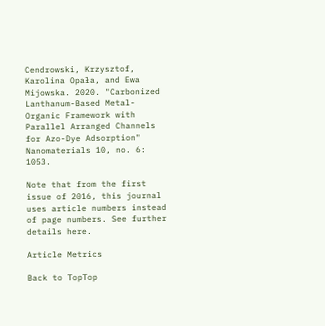Cendrowski, Krzysztof, Karolina Opała, and Ewa Mijowska. 2020. "Carbonized Lanthanum-Based Metal-Organic Framework with Parallel Arranged Channels for Azo-Dye Adsorption" Nanomaterials 10, no. 6: 1053.

Note that from the first issue of 2016, this journal uses article numbers instead of page numbers. See further details here.

Article Metrics

Back to TopTop